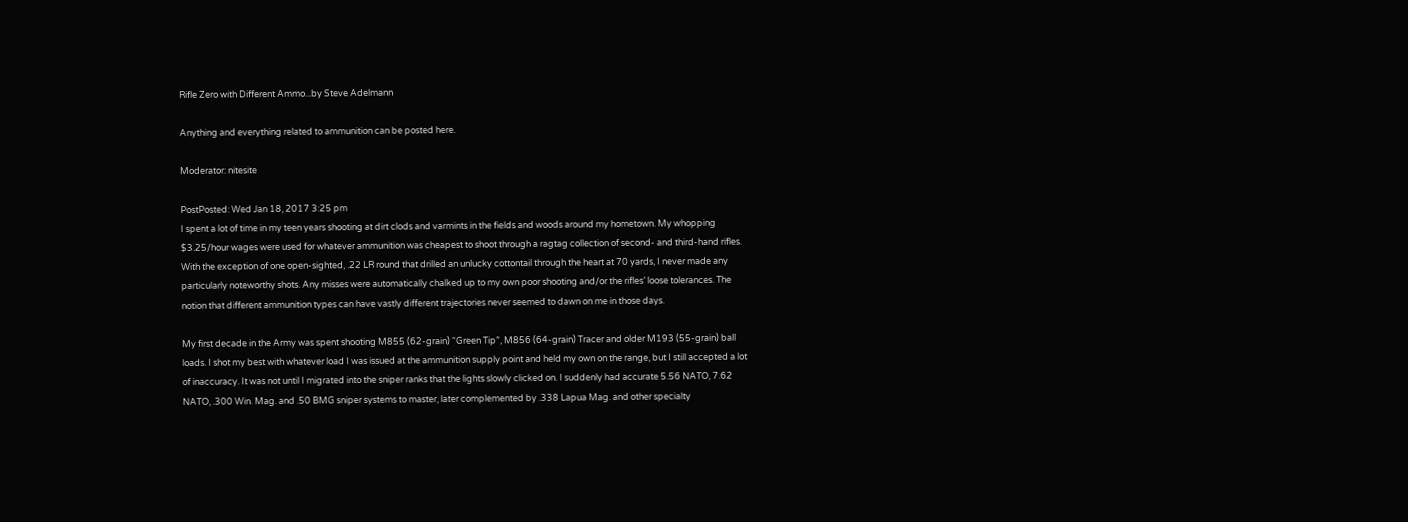Rifle Zero with Different Ammo...by Steve Adelmann

Anything and everything related to ammunition can be posted here.

Moderator: nitesite

PostPosted: Wed Jan 18, 2017 3:25 pm
I spent a lot of time in my teen years shooting at dirt clods and varmints in the fields and woods around my hometown. My whopping $3.25/hour wages were used for whatever ammunition was cheapest to shoot through a ragtag collection of second- and third-hand rifles. With the exception of one open-sighted, .22 LR round that drilled an unlucky cottontail through the heart at 70 yards, I never made any particularly noteworthy shots. Any misses were automatically chalked up to my own poor shooting and/or the rifles’ loose tolerances. The notion that different ammunition types can have vastly different trajectories never seemed to dawn on me in those days.

My first decade in the Army was spent shooting M855 (62-grain) “Green Tip”, M856 (64-grain) Tracer and older M193 (55-grain) ball loads. I shot my best with whatever load I was issued at the ammunition supply point and held my own on the range, but I still accepted a lot of inaccuracy. It was not until I migrated into the sniper ranks that the lights slowly clicked on. I suddenly had accurate 5.56 NATO, 7.62 NATO, .300 Win. Mag. and .50 BMG sniper systems to master, later complemented by .338 Lapua Mag. and other specialty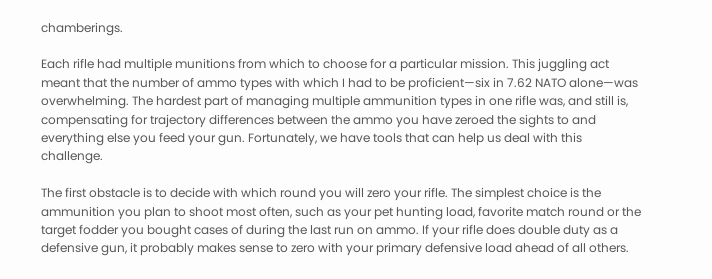chamberings.

Each rifle had multiple munitions from which to choose for a particular mission. This juggling act meant that the number of ammo types with which I had to be proficient—six in 7.62 NATO alone—was overwhelming. The hardest part of managing multiple ammunition types in one rifle was, and still is, compensating for trajectory differences between the ammo you have zeroed the sights to and everything else you feed your gun. Fortunately, we have tools that can help us deal with this challenge.

The first obstacle is to decide with which round you will zero your rifle. The simplest choice is the ammunition you plan to shoot most often, such as your pet hunting load, favorite match round or the target fodder you bought cases of during the last run on ammo. If your rifle does double duty as a defensive gun, it probably makes sense to zero with your primary defensive load ahead of all others.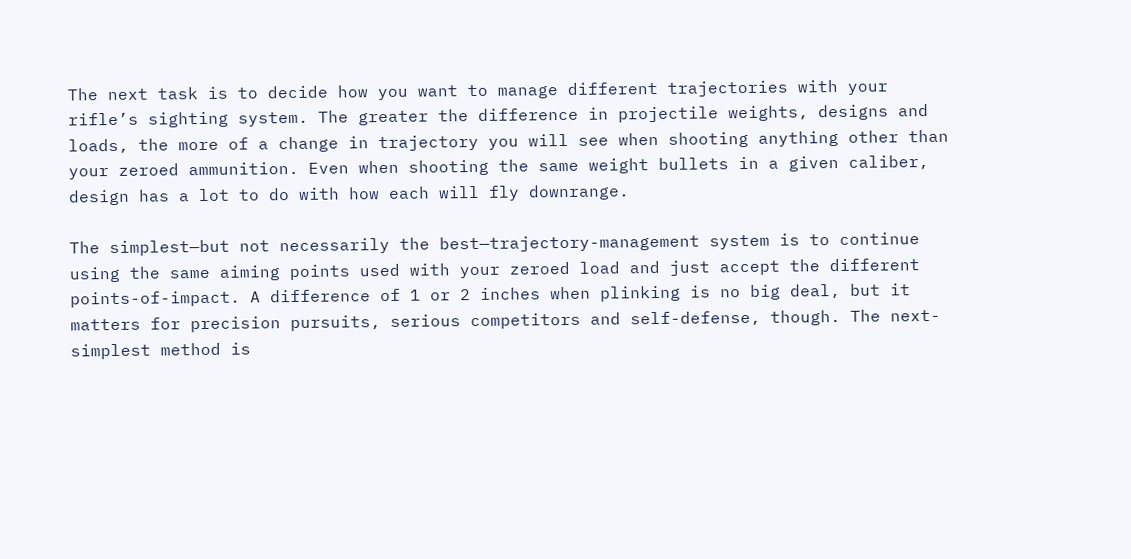The next task is to decide how you want to manage different trajectories with your rifle’s sighting system. The greater the difference in projectile weights, designs and loads, the more of a change in trajectory you will see when shooting anything other than your zeroed ammunition. Even when shooting the same weight bullets in a given caliber, design has a lot to do with how each will fly downrange.

The simplest—but not necessarily the best—trajectory-management system is to continue using the same aiming points used with your zeroed load and just accept the different points-of-impact. A difference of 1 or 2 inches when plinking is no big deal, but it matters for precision pursuits, serious competitors and self-defense, though. The next-simplest method is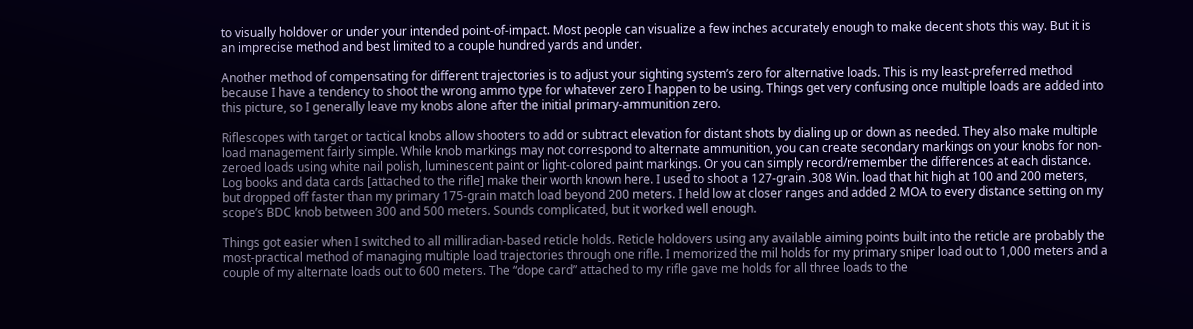to visually holdover or under your intended point-of-impact. Most people can visualize a few inches accurately enough to make decent shots this way. But it is an imprecise method and best limited to a couple hundred yards and under.

Another method of compensating for different trajectories is to adjust your sighting system’s zero for alternative loads. This is my least-preferred method because I have a tendency to shoot the wrong ammo type for whatever zero I happen to be using. Things get very confusing once multiple loads are added into this picture, so I generally leave my knobs alone after the initial primary-ammunition zero.

Riflescopes with target or tactical knobs allow shooters to add or subtract elevation for distant shots by dialing up or down as needed. They also make multiple load management fairly simple. While knob markings may not correspond to alternate ammunition, you can create secondary markings on your knobs for non-zeroed loads using white nail polish, luminescent paint or light-colored paint markings. Or you can simply record/remember the differences at each distance. Log books and data cards [attached to the rifle] make their worth known here. I used to shoot a 127-grain .308 Win. load that hit high at 100 and 200 meters, but dropped off faster than my primary 175-grain match load beyond 200 meters. I held low at closer ranges and added 2 MOA to every distance setting on my scope’s BDC knob between 300 and 500 meters. Sounds complicated, but it worked well enough.

Things got easier when I switched to all milliradian-based reticle holds. Reticle holdovers using any available aiming points built into the reticle are probably the most-practical method of managing multiple load trajectories through one rifle. I memorized the mil holds for my primary sniper load out to 1,000 meters and a couple of my alternate loads out to 600 meters. The “dope card” attached to my rifle gave me holds for all three loads to the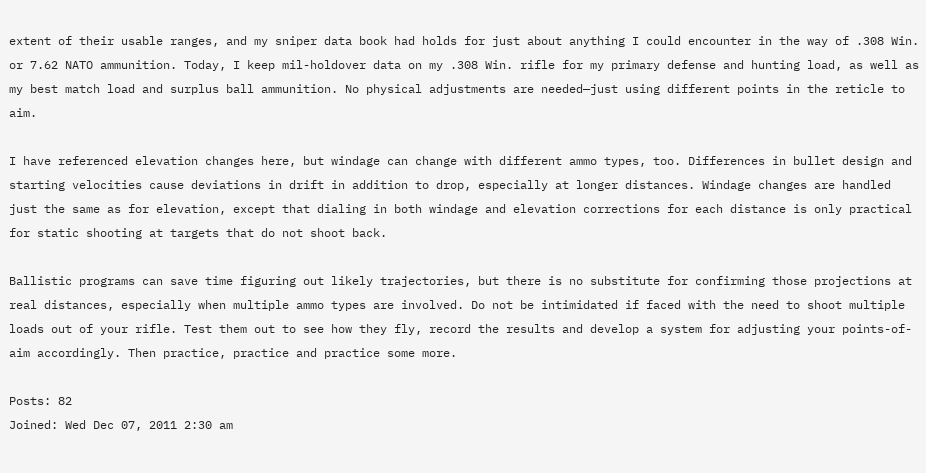extent of their usable ranges, and my sniper data book had holds for just about anything I could encounter in the way of .308 Win. or 7.62 NATO ammunition. Today, I keep mil-holdover data on my .308 Win. rifle for my primary defense and hunting load, as well as my best match load and surplus ball ammunition. No physical adjustments are needed—just using different points in the reticle to aim.

I have referenced elevation changes here, but windage can change with different ammo types, too. Differences in bullet design and starting velocities cause deviations in drift in addition to drop, especially at longer distances. Windage changes are handled just the same as for elevation, except that dialing in both windage and elevation corrections for each distance is only practical for static shooting at targets that do not shoot back.

Ballistic programs can save time figuring out likely trajectories, but there is no substitute for confirming those projections at real distances, especially when multiple ammo types are involved. Do not be intimidated if faced with the need to shoot multiple loads out of your rifle. Test them out to see how they fly, record the results and develop a system for adjusting your points-of-aim accordingly. Then practice, practice and practice some more.

Posts: 82
Joined: Wed Dec 07, 2011 2:30 am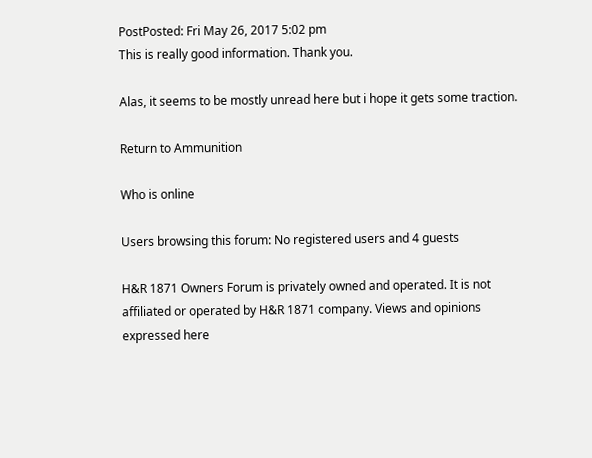PostPosted: Fri May 26, 2017 5:02 pm
This is really good information. Thank you.

Alas, it seems to be mostly unread here but i hope it gets some traction.

Return to Ammunition

Who is online

Users browsing this forum: No registered users and 4 guests

H&R 1871 Owners Forum is privately owned and operated. It is not affiliated or operated by H&R 1871 company. Views and opinions expressed here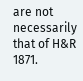are not necessarily that of H&R 1871.